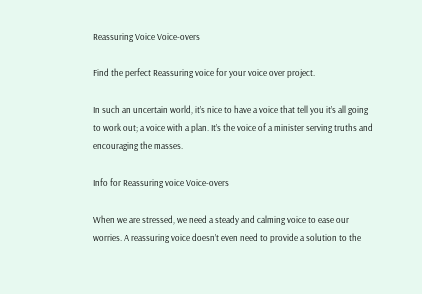Reassuring Voice Voice-overs

Find the perfect Reassuring voice for your voice over project.

In such an uncertain world, it’s nice to have a voice that tell you it’s all going to work out; a voice with a plan. It’s the voice of a minister serving truths and encouraging the masses.

Info for Reassuring voice Voice-overs

When we are stressed, we need a steady and calming voice to ease our worries. A reassuring voice doesn’t even need to provide a solution to the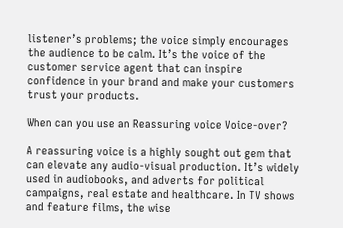listener’s problems; the voice simply encourages the audience to be calm. It’s the voice of the customer service agent that can inspire confidence in your brand and make your customers trust your products.

When can you use an Reassuring voice Voice-over?

A reassuring voice is a highly sought out gem that can elevate any audio-visual production. It’s widely used in audiobooks, and adverts for political campaigns, real estate and healthcare. In TV shows and feature films, the wise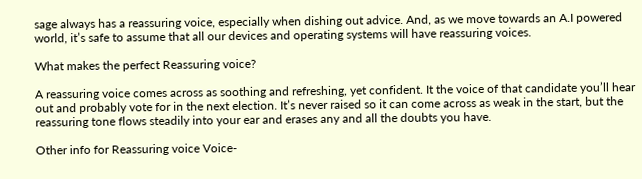sage always has a reassuring voice, especially when dishing out advice. And, as we move towards an A.I powered world, it’s safe to assume that all our devices and operating systems will have reassuring voices.

What makes the perfect Reassuring voice?

A reassuring voice comes across as soothing and refreshing, yet confident. It the voice of that candidate you’ll hear out and probably vote for in the next election. It’s never raised so it can come across as weak in the start, but the reassuring tone flows steadily into your ear and erases any and all the doubts you have.

Other info for Reassuring voice Voice-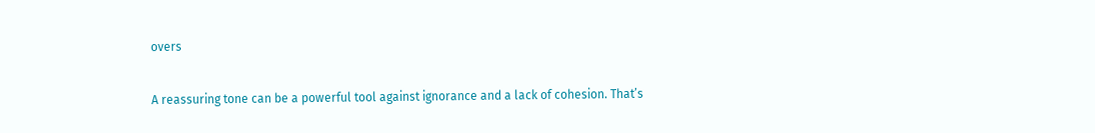overs

A reassuring tone can be a powerful tool against ignorance and a lack of cohesion. That’s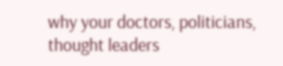why your doctors, politicians, thought leaders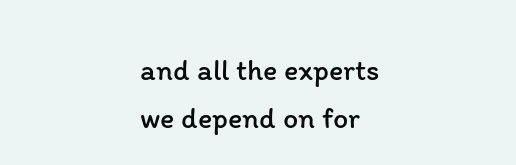and all the experts we depend on for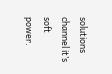solutions channel it’s soft power.